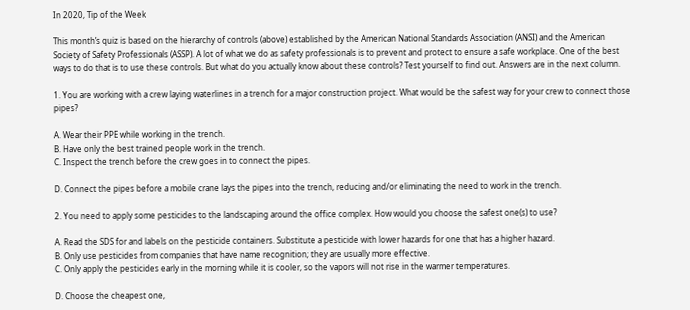In 2020, Tip of the Week

This month’s quiz is based on the hierarchy of controls (above) established by the American National Standards Association (ANSI) and the American Society of Safety Professionals (ASSP). A lot of what we do as safety professionals is to prevent and protect to ensure a safe workplace. One of the best ways to do that is to use these controls. But what do you actually know about these controls? Test yourself to find out. Answers are in the next column.

1. You are working with a crew laying waterlines in a trench for a major construction project. What would be the safest way for your crew to connect those pipes?

A. Wear their PPE while working in the trench.
B. Have only the best trained people work in the trench.
C. Inspect the trench before the crew goes in to connect the pipes.

D. Connect the pipes before a mobile crane lays the pipes into the trench, reducing and/or eliminating the need to work in the trench.

2. You need to apply some pesticides to the landscaping around the office complex. How would you choose the safest one(s) to use?

A. Read the SDS for and labels on the pesticide containers. Substitute a pesticide with lower hazards for one that has a higher hazard.
B. Only use pesticides from companies that have name recognition; they are usually more effective.
C. Only apply the pesticides early in the morning while it is cooler, so the vapors will not rise in the warmer temperatures.

D. Choose the cheapest one,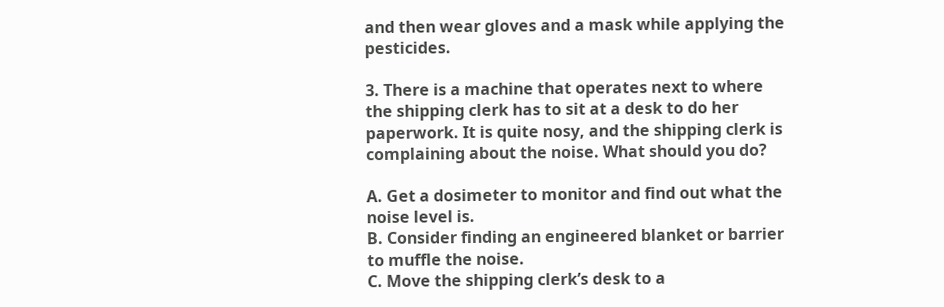and then wear gloves and a mask while applying the pesticides.

3. There is a machine that operates next to where the shipping clerk has to sit at a desk to do her paperwork. It is quite nosy, and the shipping clerk is complaining about the noise. What should you do?

A. Get a dosimeter to monitor and find out what the noise level is.
B. Consider finding an engineered blanket or barrier to muffle the noise.
C. Move the shipping clerk’s desk to a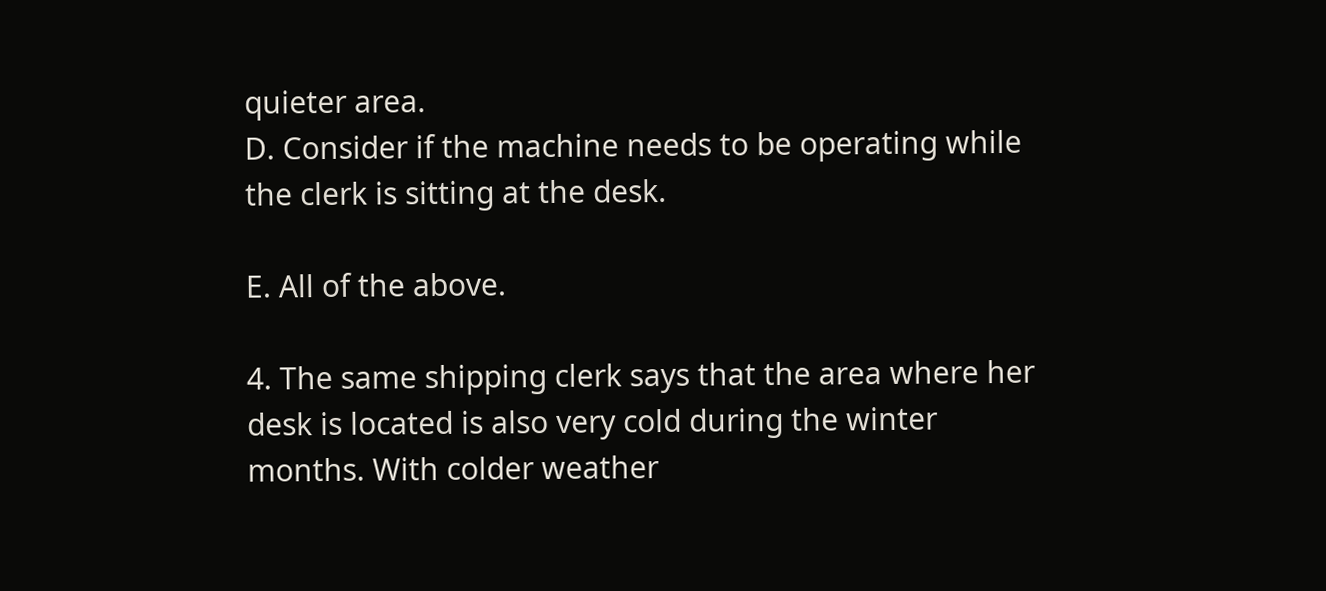quieter area.
D. Consider if the machine needs to be operating while the clerk is sitting at the desk.

E. All of the above.

4. The same shipping clerk says that the area where her desk is located is also very cold during the winter months. With colder weather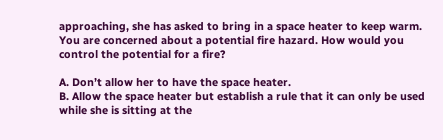approaching, she has asked to bring in a space heater to keep warm. You are concerned about a potential fire hazard. How would you control the potential for a fire?

A. Don’t allow her to have the space heater.
B. Allow the space heater but establish a rule that it can only be used while she is sitting at the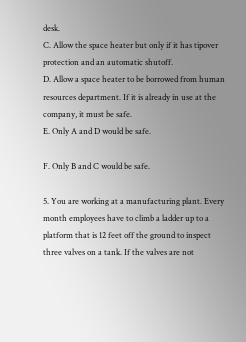desk.
C. Allow the space heater but only if it has tipover protection and an automatic shutoff.
D. Allow a space heater to be borrowed from human resources department. If it is already in use at the company, it must be safe.
E. Only A and D would be safe.

F. Only B and C would be safe.

5. You are working at a manufacturing plant. Every month employees have to climb a ladder up to a platform that is 12 feet off the ground to inspect three valves on a tank. If the valves are not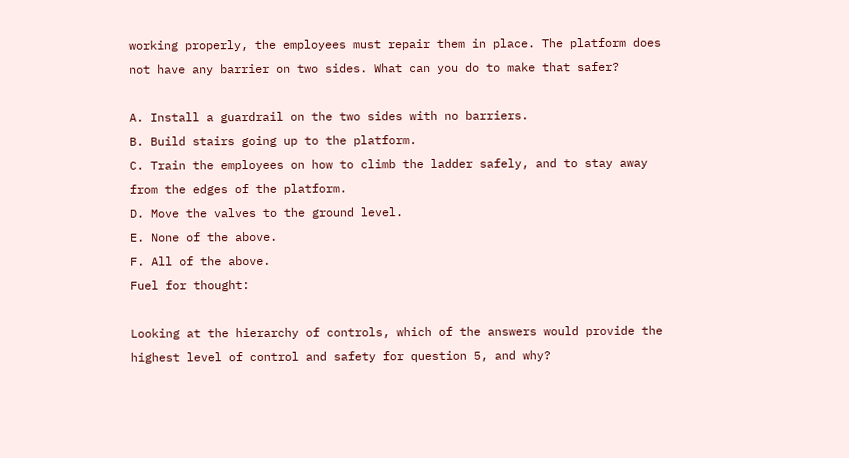working properly, the employees must repair them in place. The platform does not have any barrier on two sides. What can you do to make that safer?

A. Install a guardrail on the two sides with no barriers.
B. Build stairs going up to the platform.
C. Train the employees on how to climb the ladder safely, and to stay away from the edges of the platform.
D. Move the valves to the ground level.
E. None of the above.
F. All of the above.
Fuel for thought:

Looking at the hierarchy of controls, which of the answers would provide the highest level of control and safety for question 5, and why?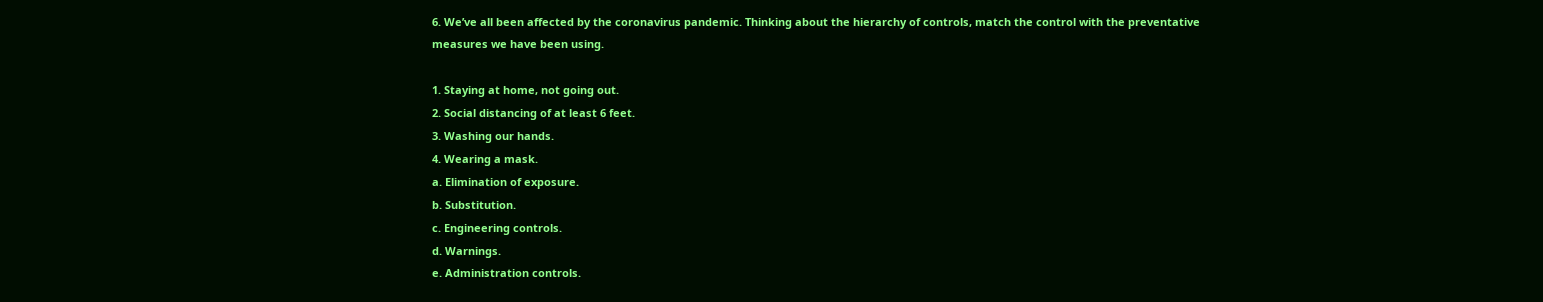6. We’ve all been affected by the coronavirus pandemic. Thinking about the hierarchy of controls, match the control with the preventative measures we have been using.

1. Staying at home, not going out.
2. Social distancing of at least 6 feet.
3. Washing our hands.
4. Wearing a mask.
a. Elimination of exposure.
b. Substitution.
c. Engineering controls.
d. Warnings.
e. Administration controls.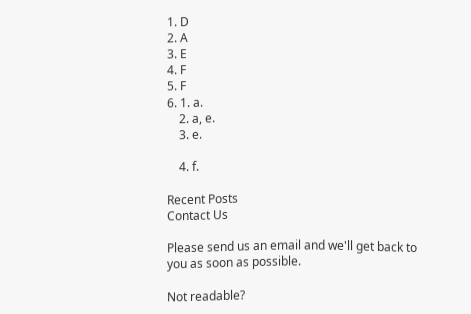1. D
2. A
3. E
4. F
5. F
6. 1. a.
    2. a, e.
    3. e.

    4. f.

Recent Posts
Contact Us

Please send us an email and we'll get back to you as soon as possible.

Not readable?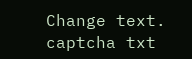Change text. captcha txt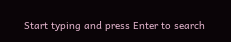Start typing and press Enter to search